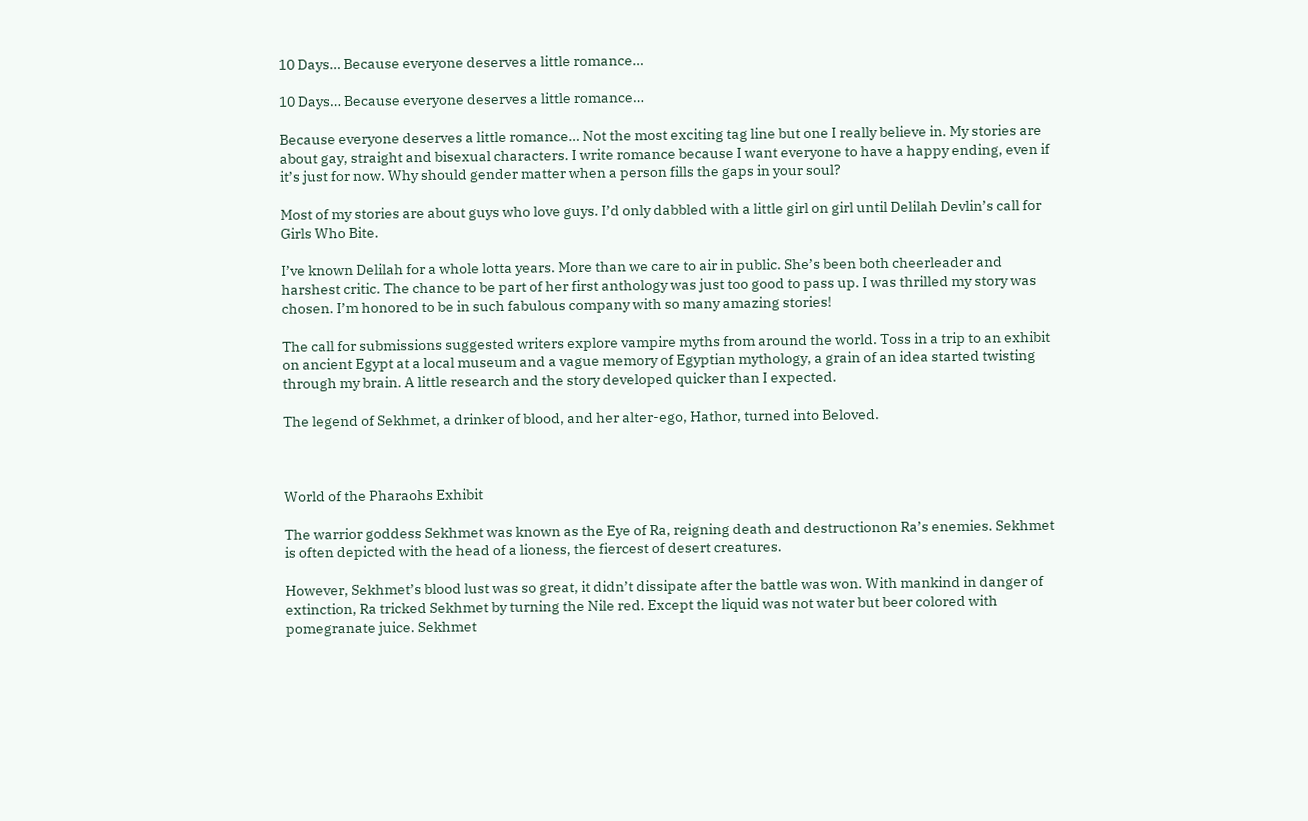10 Days… Because everyone deserves a little romance…

10 Days… Because everyone deserves a little romance…

Because everyone deserves a little romance… Not the most exciting tag line but one I really believe in. My stories are about gay, straight and bisexual characters. I write romance because I want everyone to have a happy ending, even if it’s just for now. Why should gender matter when a person fills the gaps in your soul?

Most of my stories are about guys who love guys. I’d only dabbled with a little girl on girl until Delilah Devlin’s call for Girls Who Bite.

I’ve known Delilah for a whole lotta years. More than we care to air in public. She’s been both cheerleader and harshest critic. The chance to be part of her first anthology was just too good to pass up. I was thrilled my story was chosen. I’m honored to be in such fabulous company with so many amazing stories!

The call for submissions suggested writers explore vampire myths from around the world. Toss in a trip to an exhibit on ancient Egypt at a local museum and a vague memory of Egyptian mythology, a grain of an idea started twisting through my brain. A little research and the story developed quicker than I expected.

The legend of Sekhmet, a drinker of blood, and her alter-ego, Hathor, turned into Beloved.



World of the Pharaohs Exhibit

The warrior goddess Sekhmet was known as the Eye of Ra, reigning death and destructionon Ra’s enemies. Sekhmet is often depicted with the head of a lioness, the fiercest of desert creatures.

However, Sekhmet’s blood lust was so great, it didn’t dissipate after the battle was won. With mankind in danger of extinction, Ra tricked Sekhmet by turning the Nile red. Except the liquid was not water but beer colored with pomegranate juice. Sekhmet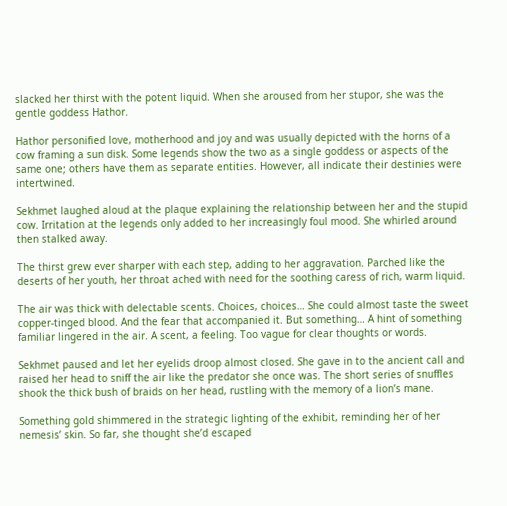slacked her thirst with the potent liquid. When she aroused from her stupor, she was the gentle goddess Hathor.

Hathor personified love, motherhood and joy and was usually depicted with the horns of a cow framing a sun disk. Some legends show the two as a single goddess or aspects of the same one; others have them as separate entities. However, all indicate their destinies were intertwined.

Sekhmet laughed aloud at the plaque explaining the relationship between her and the stupid cow. Irritation at the legends only added to her increasingly foul mood. She whirled around then stalked away.

The thirst grew ever sharper with each step, adding to her aggravation. Parched like the deserts of her youth, her throat ached with need for the soothing caress of rich, warm liquid.

The air was thick with delectable scents. Choices, choices… She could almost taste the sweet copper-tinged blood. And the fear that accompanied it. But something… A hint of something familiar lingered in the air. A scent, a feeling. Too vague for clear thoughts or words.

Sekhmet paused and let her eyelids droop almost closed. She gave in to the ancient call and raised her head to sniff the air like the predator she once was. The short series of snuffles shook the thick bush of braids on her head, rustling with the memory of a lion’s mane.

Something gold shimmered in the strategic lighting of the exhibit, reminding her of her nemesis’ skin. So far, she thought she’d escaped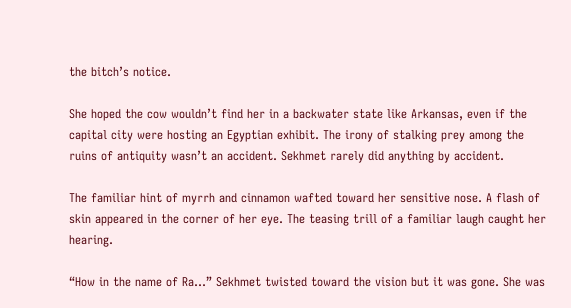the bitch’s notice.

She hoped the cow wouldn’t find her in a backwater state like Arkansas, even if the capital city were hosting an Egyptian exhibit. The irony of stalking prey among the ruins of antiquity wasn’t an accident. Sekhmet rarely did anything by accident.

The familiar hint of myrrh and cinnamon wafted toward her sensitive nose. A flash of skin appeared in the corner of her eye. The teasing trill of a familiar laugh caught her hearing.

“How in the name of Ra…” Sekhmet twisted toward the vision but it was gone. She was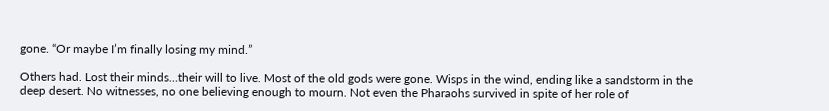gone. “Or maybe I’m finally losing my mind.”

Others had. Lost their minds…their will to live. Most of the old gods were gone. Wisps in the wind, ending like a sandstorm in the deep desert. No witnesses, no one believing enough to mourn. Not even the Pharaohs survived in spite of her role of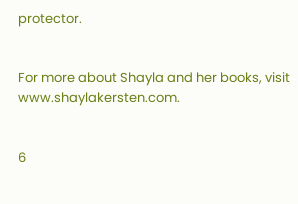protector.


For more about Shayla and her books, visit www.shaylakersten.com.


6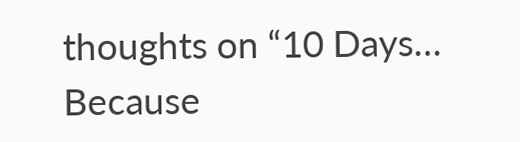thoughts on “10 Days… Because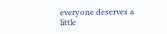everyone deserves a little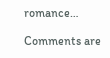romance…

Comments are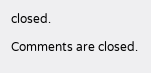closed.

Comments are closed.